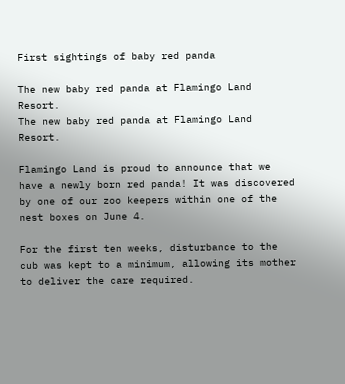First sightings of baby red panda

The new baby red panda at Flamingo Land Resort.
The new baby red panda at Flamingo Land Resort.

Flamingo Land is proud to announce that we have a newly born red panda! It was discovered by one of our zoo keepers within one of the nest boxes on June 4.

For the first ten weeks, disturbance to the cub was kept to a minimum, allowing its mother to deliver the care required.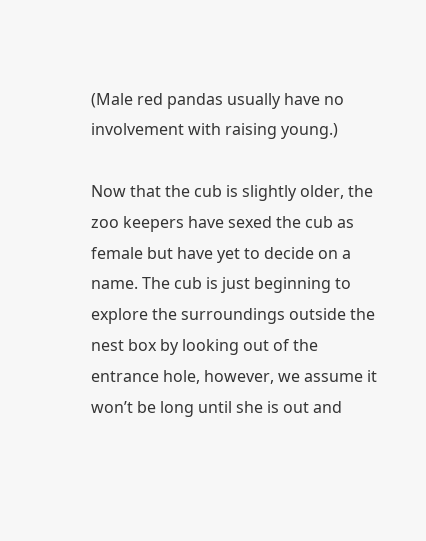(Male red pandas usually have no involvement with raising young.)

Now that the cub is slightly older, the zoo keepers have sexed the cub as female but have yet to decide on a name. The cub is just beginning to explore the surroundings outside the nest box by looking out of the entrance hole, however, we assume it won’t be long until she is out and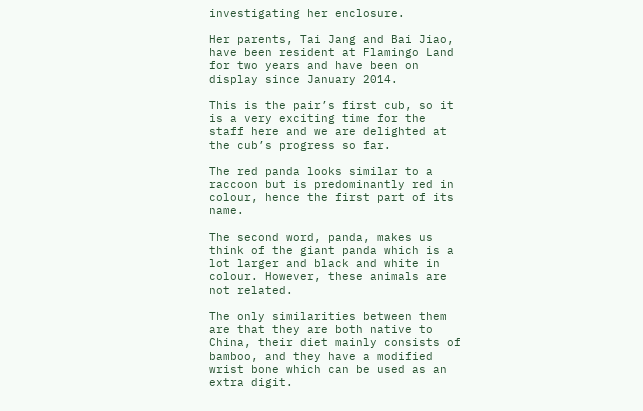investigating her enclosure.

Her parents, Tai Jang and Bai Jiao, have been resident at Flamingo Land for two years and have been on display since January 2014.

This is the pair’s first cub, so it is a very exciting time for the staff here and we are delighted at the cub’s progress so far.

The red panda looks similar to a raccoon but is predominantly red in colour, hence the first part of its name.

The second word, panda, makes us think of the giant panda which is a lot larger and black and white in colour. However, these animals are not related.

The only similarities between them are that they are both native to China, their diet mainly consists of bamboo, and they have a modified wrist bone which can be used as an extra digit.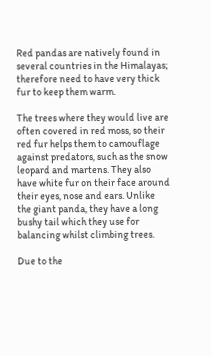Red pandas are natively found in several countries in the Himalayas; therefore need to have very thick fur to keep them warm.

The trees where they would live are often covered in red moss, so their red fur helps them to camouflage against predators, such as the snow leopard and martens. They also have white fur on their face around their eyes, nose and ears. Unlike the giant panda, they have a long bushy tail which they use for balancing whilst climbing trees.

Due to the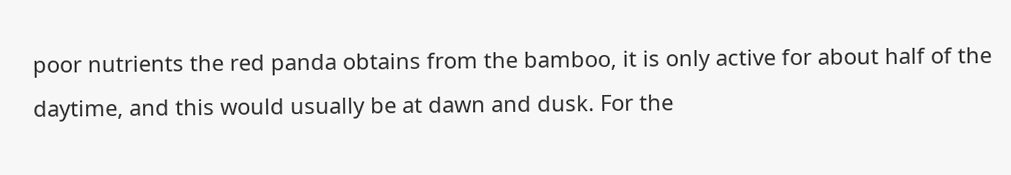poor nutrients the red panda obtains from the bamboo, it is only active for about half of the daytime, and this would usually be at dawn and dusk. For the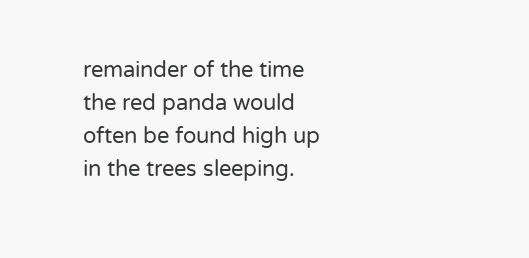remainder of the time the red panda would often be found high up in the trees sleeping.